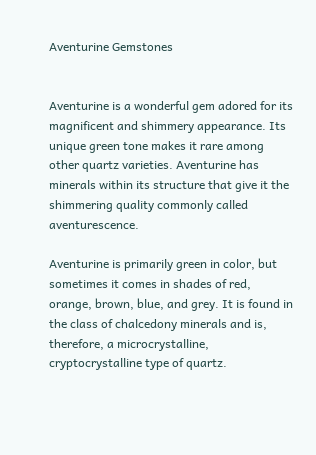Aventurine Gemstones


Aventurine is a wonderful gem adored for its magnificent and shimmery appearance. Its unique green tone makes it rare among other quartz varieties. Aventurine has minerals within its structure that give it the shimmering quality commonly called aventurescence.

Aventurine is primarily green in color, but sometimes it comes in shades of red, orange, brown, blue, and grey. It is found in the class of chalcedony minerals and is, therefore, a microcrystalline, cryptocrystalline type of quartz.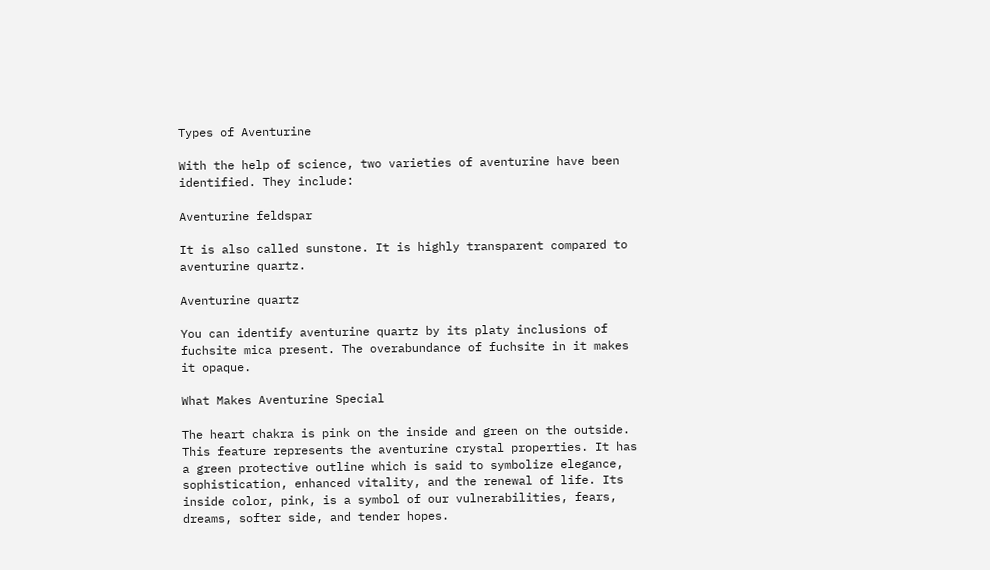Types of Aventurine

With the help of science, two varieties of aventurine have been identified. They include:

Aventurine feldspar

It is also called sunstone. It is highly transparent compared to aventurine quartz.

Aventurine quartz

You can identify aventurine quartz by its platy inclusions of fuchsite mica present. The overabundance of fuchsite in it makes it opaque.

What Makes Aventurine Special

The heart chakra is pink on the inside and green on the outside. This feature represents the aventurine crystal properties. It has a green protective outline which is said to symbolize elegance, sophistication, enhanced vitality, and the renewal of life. Its inside color, pink, is a symbol of our vulnerabilities, fears, dreams, softer side, and tender hopes.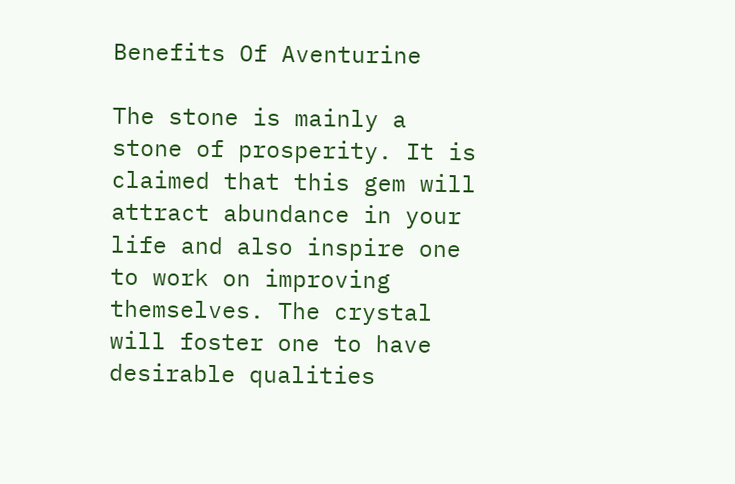Benefits Of Aventurine

The stone is mainly a stone of prosperity. It is claimed that this gem will attract abundance in your life and also inspire one to work on improving themselves. The crystal will foster one to have desirable qualities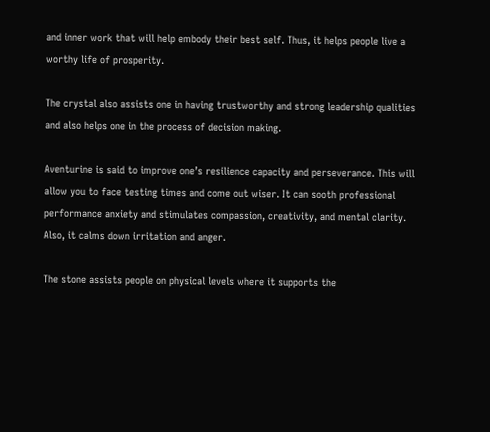and inner work that will help embody their best self. Thus, it helps people live a worthy life of prosperity.

The crystal also assists one in having trustworthy and strong leadership qualities and also helps one in the process of decision making.

Aventurine is said to improve one’s resilience capacity and perseverance. This will allow you to face testing times and come out wiser. It can sooth professional performance anxiety and stimulates compassion, creativity, and mental clarity. Also, it calms down irritation and anger.

The stone assists people on physical levels where it supports the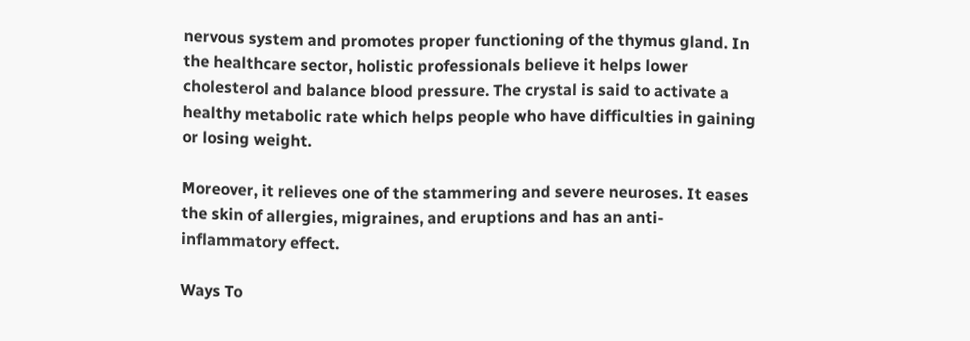nervous system and promotes proper functioning of the thymus gland. In the healthcare sector, holistic professionals believe it helps lower cholesterol and balance blood pressure. The crystal is said to activate a healthy metabolic rate which helps people who have difficulties in gaining or losing weight.

Moreover, it relieves one of the stammering and severe neuroses. It eases the skin of allergies, migraines, and eruptions and has an anti-inflammatory effect.

Ways To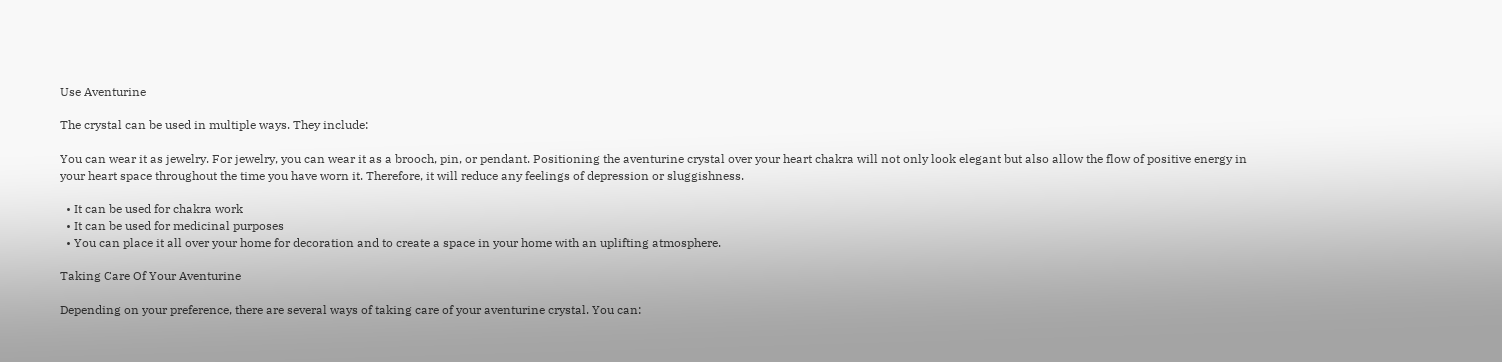Use Aventurine

The crystal can be used in multiple ways. They include:

You can wear it as jewelry. For jewelry, you can wear it as a brooch, pin, or pendant. Positioning the aventurine crystal over your heart chakra will not only look elegant but also allow the flow of positive energy in your heart space throughout the time you have worn it. Therefore, it will reduce any feelings of depression or sluggishness.

  • It can be used for chakra work
  • It can be used for medicinal purposes
  • You can place it all over your home for decoration and to create a space in your home with an uplifting atmosphere.

Taking Care Of Your Aventurine

Depending on your preference, there are several ways of taking care of your aventurine crystal. You can: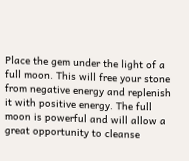Place the gem under the light of a full moon. This will free your stone from negative energy and replenish it with positive energy. The full moon is powerful and will allow a great opportunity to cleanse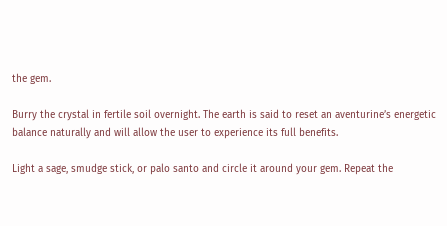the gem.

Burry the crystal in fertile soil overnight. The earth is said to reset an aventurine’s energetic balance naturally and will allow the user to experience its full benefits.

Light a sage, smudge stick, or palo santo and circle it around your gem. Repeat the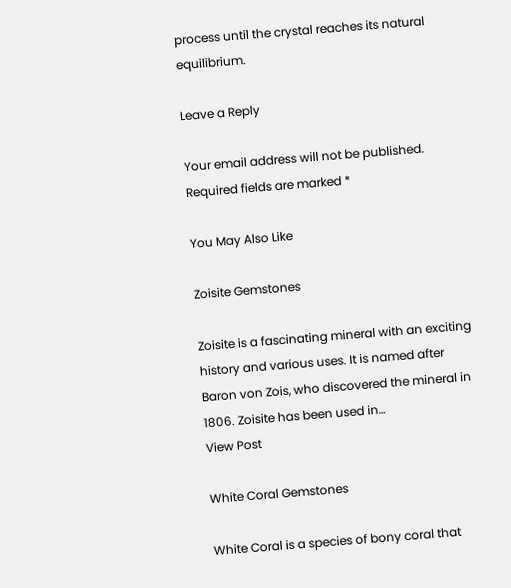process until the crystal reaches its natural equilibrium.

Leave a Reply

Your email address will not be published. Required fields are marked *

You May Also Like

Zoisite Gemstones

Zoisite is a fascinating mineral with an exciting history and various uses. It is named after Baron von Zois, who discovered the mineral in 1806. Zoisite has been used in…
View Post

White Coral Gemstones

White Coral is a species of bony coral that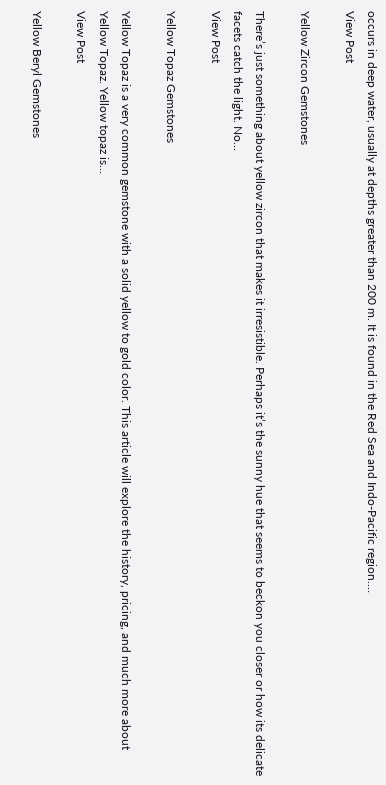occurs in deep water, usually at depths greater than 200 m. It is found in the Red Sea and Indo-Pacific region.…
View Post

Yellow Zircon Gemstones

There’s just something about yellow zircon that makes it irresistible. Perhaps it’s the sunny hue that seems to beckon you closer or how its delicate facets catch the light. No…
View Post

Yellow Topaz Gemstones

Yellow Topaz is a very common gemstone with a solid yellow to gold color. This article will explore the history, pricing, and much more about Yellow Topaz. Yellow topaz is…
View Post

Yellow Beryl Gemstones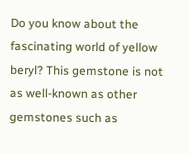Do you know about the fascinating world of yellow beryl? This gemstone is not as well-known as other gemstones such as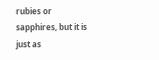rubies or sapphires, but it is just as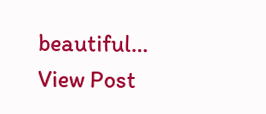beautiful…
View Post